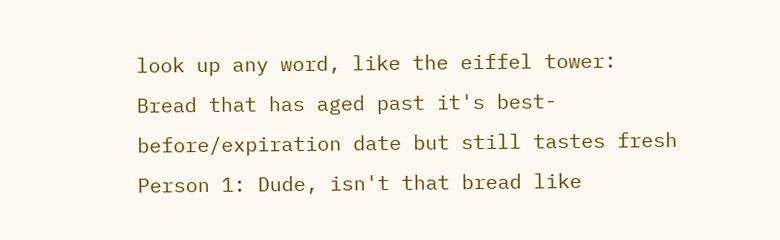look up any word, like the eiffel tower:
Bread that has aged past it's best-before/expiration date but still tastes fresh
Person 1: Dude, isn't that bread like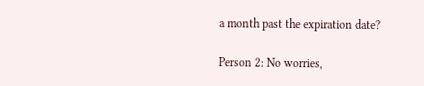a month past the expiration date?

Person 2: No worries,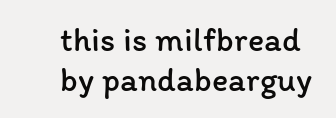this is milfbread
by pandabearguy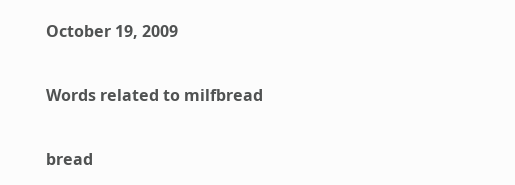October 19, 2009

Words related to milfbread

bread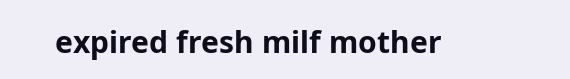expired fresh milf mother